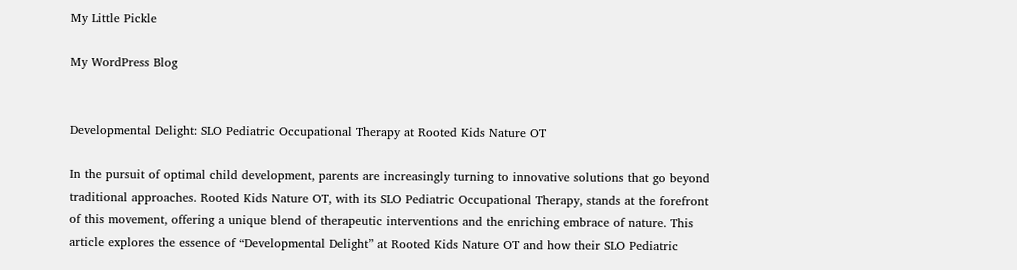My Little Pickle

My WordPress Blog


Developmental Delight: SLO Pediatric Occupational Therapy at Rooted Kids Nature OT

In the pursuit of optimal child development, parents are increasingly turning to innovative solutions that go beyond traditional approaches. Rooted Kids Nature OT, with its SLO Pediatric Occupational Therapy, stands at the forefront of this movement, offering a unique blend of therapeutic interventions and the enriching embrace of nature. This article explores the essence of “Developmental Delight” at Rooted Kids Nature OT and how their SLO Pediatric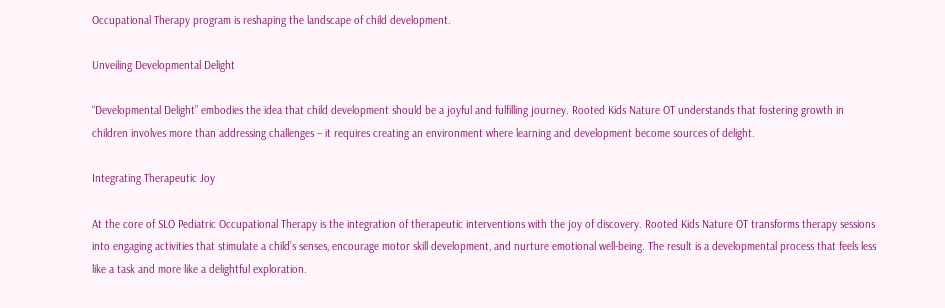Occupational Therapy program is reshaping the landscape of child development.

Unveiling Developmental Delight

“Developmental Delight” embodies the idea that child development should be a joyful and fulfilling journey. Rooted Kids Nature OT understands that fostering growth in children involves more than addressing challenges – it requires creating an environment where learning and development become sources of delight.

Integrating Therapeutic Joy

At the core of SLO Pediatric Occupational Therapy is the integration of therapeutic interventions with the joy of discovery. Rooted Kids Nature OT transforms therapy sessions into engaging activities that stimulate a child’s senses, encourage motor skill development, and nurture emotional well-being. The result is a developmental process that feels less like a task and more like a delightful exploration.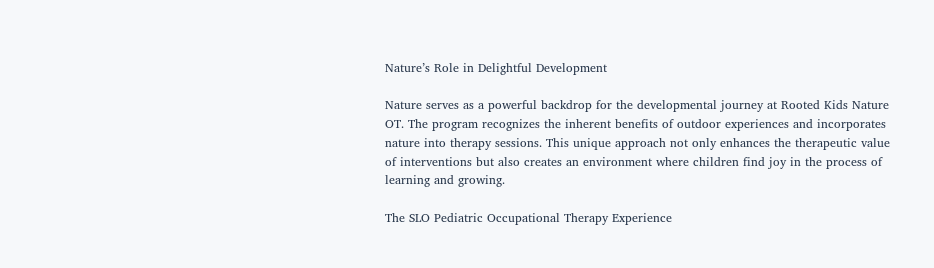Nature’s Role in Delightful Development

Nature serves as a powerful backdrop for the developmental journey at Rooted Kids Nature OT. The program recognizes the inherent benefits of outdoor experiences and incorporates nature into therapy sessions. This unique approach not only enhances the therapeutic value of interventions but also creates an environment where children find joy in the process of learning and growing.

The SLO Pediatric Occupational Therapy Experience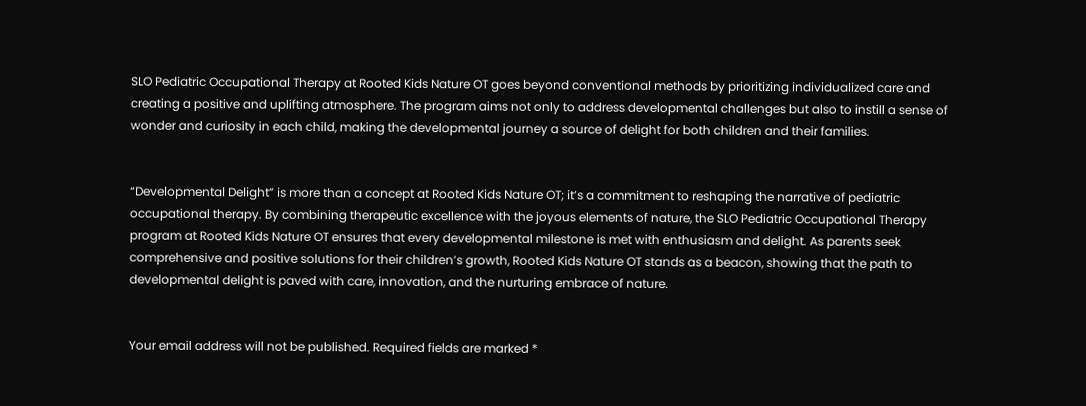SLO Pediatric Occupational Therapy at Rooted Kids Nature OT goes beyond conventional methods by prioritizing individualized care and creating a positive and uplifting atmosphere. The program aims not only to address developmental challenges but also to instill a sense of wonder and curiosity in each child, making the developmental journey a source of delight for both children and their families.


“Developmental Delight” is more than a concept at Rooted Kids Nature OT; it’s a commitment to reshaping the narrative of pediatric occupational therapy. By combining therapeutic excellence with the joyous elements of nature, the SLO Pediatric Occupational Therapy program at Rooted Kids Nature OT ensures that every developmental milestone is met with enthusiasm and delight. As parents seek comprehensive and positive solutions for their children’s growth, Rooted Kids Nature OT stands as a beacon, showing that the path to developmental delight is paved with care, innovation, and the nurturing embrace of nature.


Your email address will not be published. Required fields are marked *